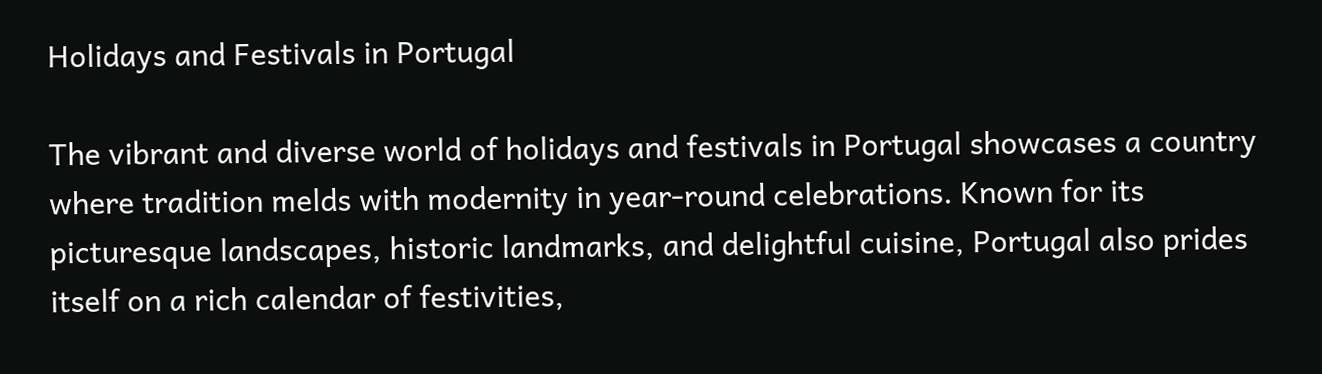Holidays and Festivals in Portugal

The vibrant and diverse world of holidays and festivals in Portugal showcases a country where tradition melds with modernity in year-round celebrations. Known for its picturesque landscapes, historic landmarks, and delightful cuisine, Portugal also prides itself on a rich calendar of festivities,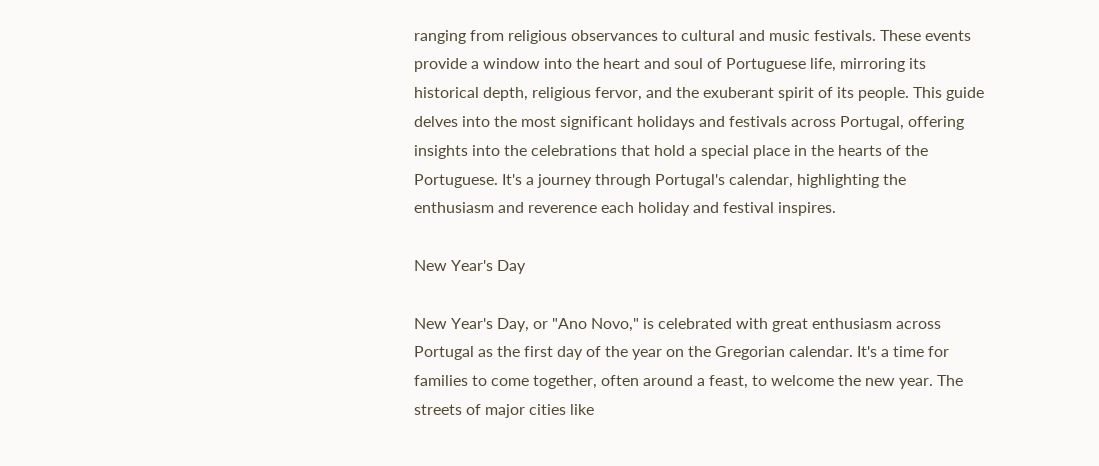ranging from religious observances to cultural and music festivals. These events provide a window into the heart and soul of Portuguese life, mirroring its historical depth, religious fervor, and the exuberant spirit of its people. This guide delves into the most significant holidays and festivals across Portugal, offering insights into the celebrations that hold a special place in the hearts of the Portuguese. It's a journey through Portugal's calendar, highlighting the enthusiasm and reverence each holiday and festival inspires.

New Year's Day

New Year's Day, or "Ano Novo," is celebrated with great enthusiasm across Portugal as the first day of the year on the Gregorian calendar. It's a time for families to come together, often around a feast, to welcome the new year. The streets of major cities like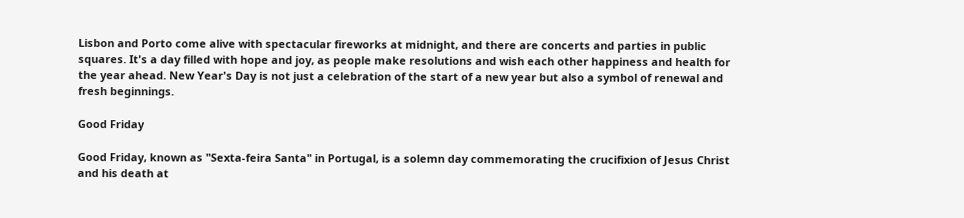Lisbon and Porto come alive with spectacular fireworks at midnight, and there are concerts and parties in public squares. It's a day filled with hope and joy, as people make resolutions and wish each other happiness and health for the year ahead. New Year's Day is not just a celebration of the start of a new year but also a symbol of renewal and fresh beginnings.

Good Friday

Good Friday, known as "Sexta-feira Santa" in Portugal, is a solemn day commemorating the crucifixion of Jesus Christ and his death at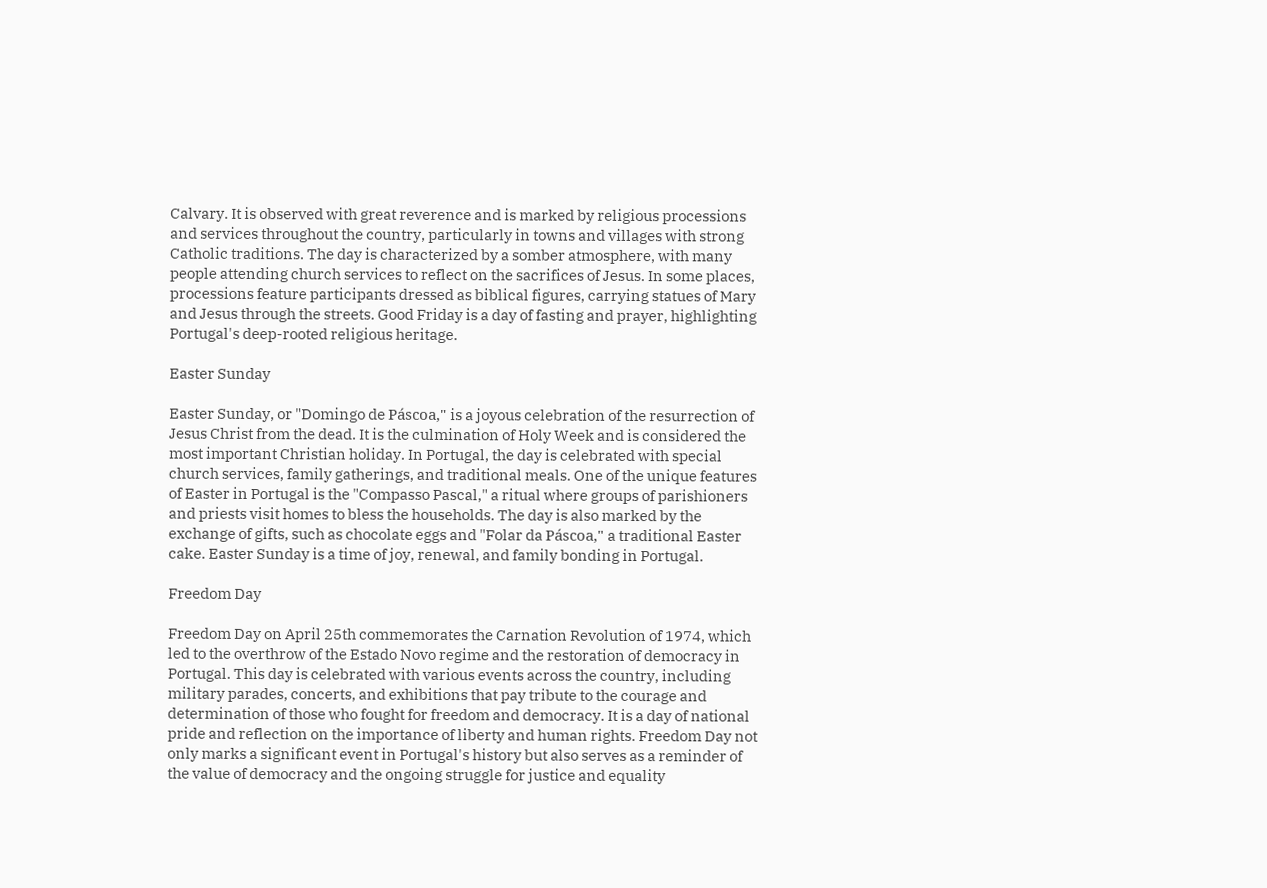Calvary. It is observed with great reverence and is marked by religious processions and services throughout the country, particularly in towns and villages with strong Catholic traditions. The day is characterized by a somber atmosphere, with many people attending church services to reflect on the sacrifices of Jesus. In some places, processions feature participants dressed as biblical figures, carrying statues of Mary and Jesus through the streets. Good Friday is a day of fasting and prayer, highlighting Portugal's deep-rooted religious heritage.

Easter Sunday

Easter Sunday, or "Domingo de Páscoa," is a joyous celebration of the resurrection of Jesus Christ from the dead. It is the culmination of Holy Week and is considered the most important Christian holiday. In Portugal, the day is celebrated with special church services, family gatherings, and traditional meals. One of the unique features of Easter in Portugal is the "Compasso Pascal," a ritual where groups of parishioners and priests visit homes to bless the households. The day is also marked by the exchange of gifts, such as chocolate eggs and "Folar da Páscoa," a traditional Easter cake. Easter Sunday is a time of joy, renewal, and family bonding in Portugal.

Freedom Day

Freedom Day on April 25th commemorates the Carnation Revolution of 1974, which led to the overthrow of the Estado Novo regime and the restoration of democracy in Portugal. This day is celebrated with various events across the country, including military parades, concerts, and exhibitions that pay tribute to the courage and determination of those who fought for freedom and democracy. It is a day of national pride and reflection on the importance of liberty and human rights. Freedom Day not only marks a significant event in Portugal's history but also serves as a reminder of the value of democracy and the ongoing struggle for justice and equality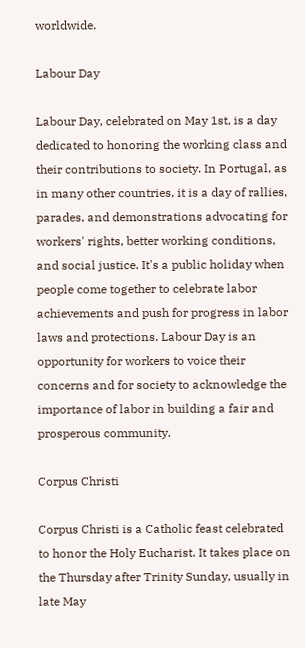worldwide.

Labour Day

Labour Day, celebrated on May 1st, is a day dedicated to honoring the working class and their contributions to society. In Portugal, as in many other countries, it is a day of rallies, parades, and demonstrations advocating for workers' rights, better working conditions, and social justice. It's a public holiday when people come together to celebrate labor achievements and push for progress in labor laws and protections. Labour Day is an opportunity for workers to voice their concerns and for society to acknowledge the importance of labor in building a fair and prosperous community.

Corpus Christi

Corpus Christi is a Catholic feast celebrated to honor the Holy Eucharist. It takes place on the Thursday after Trinity Sunday, usually in late May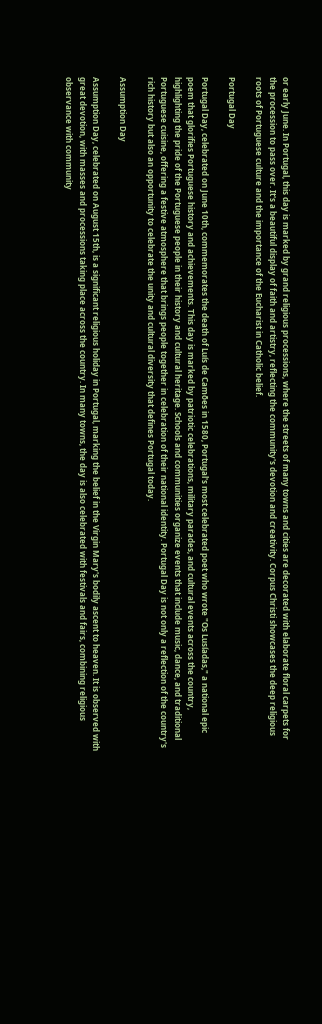or early June. In Portugal, this day is marked by grand religious processions, where the streets of many towns and cities are decorated with elaborate floral carpets for the procession to pass over. It's a beautiful display of faith and artistry, reflecting the community's devotion and creativity. Corpus Christi showcases the deep religious roots of Portuguese culture and the importance of the Eucharist in Catholic belief.

Portugal Day

Portugal Day, celebrated on June 10th, commemorates the death of Luís de Camões in 1580, Portugal's most celebrated poet who wrote "Os Lusíadas," a national epic poem that glorifies Portuguese history and achievements. This day is marked by patriotic celebrations, military parades, and cultural events across the country, highlighting the pride of the Portuguese people in their history and cultural heritage. Schools and communities organize events that include music, dance, and traditional Portuguese cuisine, offering a festive atmosphere that brings people together in celebration of their national identity. Portugal Day is not only a reflection of the country's rich history but also an opportunity to celebrate the unity and cultural diversity that defines Portugal today.

Assumption Day

Assumption Day, celebrated on August 15th, is a significant religious holiday in Portugal, marking the belief in the Virgin Mary's bodily ascent to heaven. It is observed with great devotion, with masses and processions taking place across the country. In many towns, the day is also celebrated with festivals and fairs, combining religious observance with community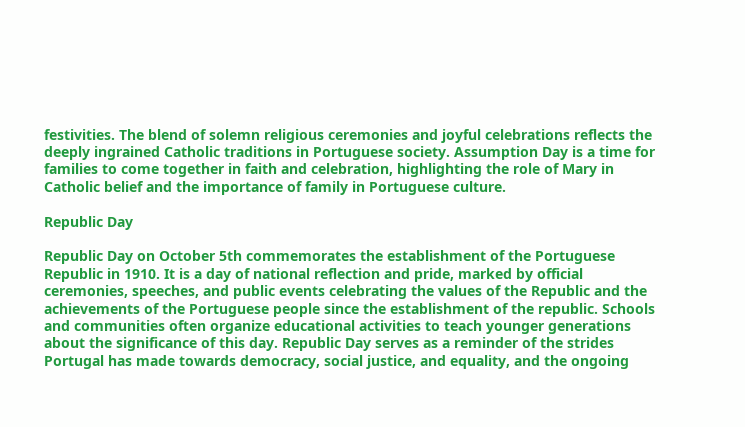festivities. The blend of solemn religious ceremonies and joyful celebrations reflects the deeply ingrained Catholic traditions in Portuguese society. Assumption Day is a time for families to come together in faith and celebration, highlighting the role of Mary in Catholic belief and the importance of family in Portuguese culture.

Republic Day

Republic Day on October 5th commemorates the establishment of the Portuguese Republic in 1910. It is a day of national reflection and pride, marked by official ceremonies, speeches, and public events celebrating the values of the Republic and the achievements of the Portuguese people since the establishment of the republic. Schools and communities often organize educational activities to teach younger generations about the significance of this day. Republic Day serves as a reminder of the strides Portugal has made towards democracy, social justice, and equality, and the ongoing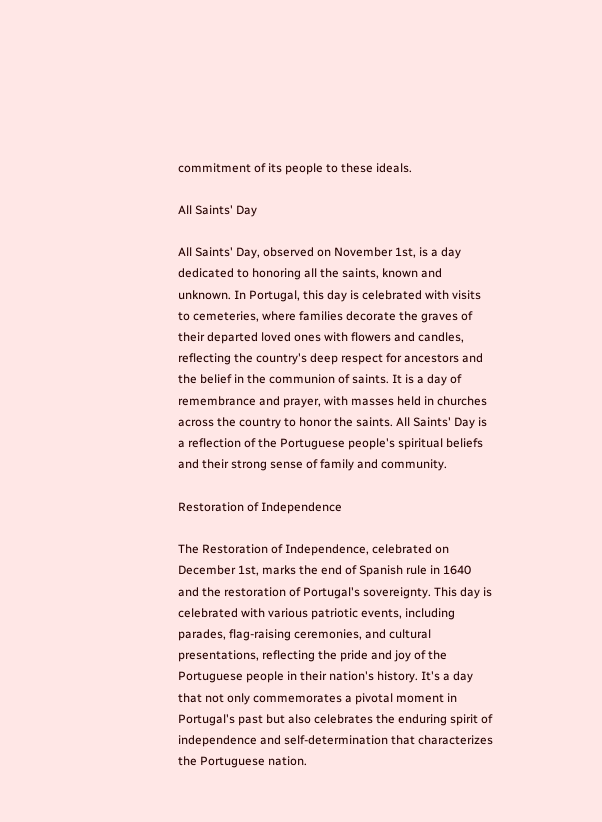commitment of its people to these ideals.

All Saints' Day

All Saints' Day, observed on November 1st, is a day dedicated to honoring all the saints, known and unknown. In Portugal, this day is celebrated with visits to cemeteries, where families decorate the graves of their departed loved ones with flowers and candles, reflecting the country's deep respect for ancestors and the belief in the communion of saints. It is a day of remembrance and prayer, with masses held in churches across the country to honor the saints. All Saints' Day is a reflection of the Portuguese people's spiritual beliefs and their strong sense of family and community.

Restoration of Independence

The Restoration of Independence, celebrated on December 1st, marks the end of Spanish rule in 1640 and the restoration of Portugal's sovereignty. This day is celebrated with various patriotic events, including parades, flag-raising ceremonies, and cultural presentations, reflecting the pride and joy of the Portuguese people in their nation's history. It's a day that not only commemorates a pivotal moment in Portugal's past but also celebrates the enduring spirit of independence and self-determination that characterizes the Portuguese nation.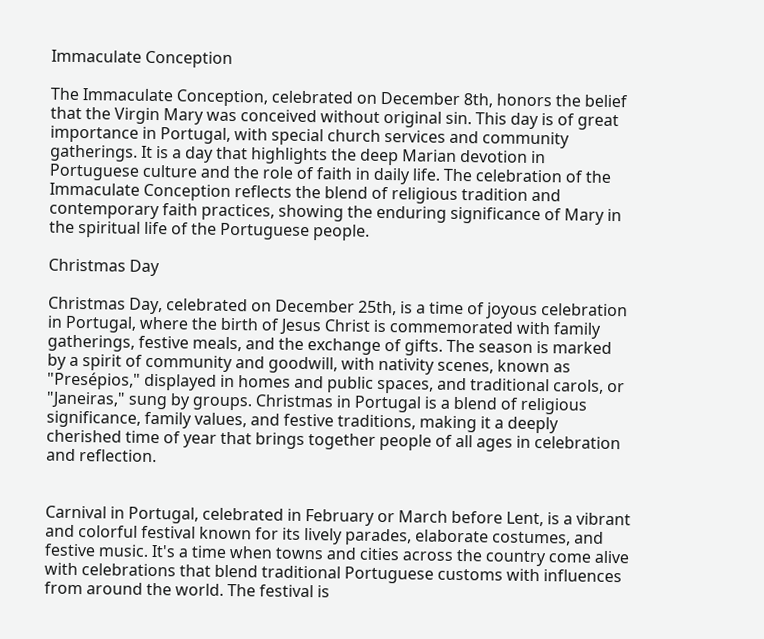Immaculate Conception

The Immaculate Conception, celebrated on December 8th, honors the belief that the Virgin Mary was conceived without original sin. This day is of great importance in Portugal, with special church services and community gatherings. It is a day that highlights the deep Marian devotion in Portuguese culture and the role of faith in daily life. The celebration of the Immaculate Conception reflects the blend of religious tradition and contemporary faith practices, showing the enduring significance of Mary in the spiritual life of the Portuguese people.

Christmas Day

Christmas Day, celebrated on December 25th, is a time of joyous celebration in Portugal, where the birth of Jesus Christ is commemorated with family gatherings, festive meals, and the exchange of gifts. The season is marked by a spirit of community and goodwill, with nativity scenes, known as "Presépios," displayed in homes and public spaces, and traditional carols, or "Janeiras," sung by groups. Christmas in Portugal is a blend of religious significance, family values, and festive traditions, making it a deeply cherished time of year that brings together people of all ages in celebration and reflection.


Carnival in Portugal, celebrated in February or March before Lent, is a vibrant and colorful festival known for its lively parades, elaborate costumes, and festive music. It's a time when towns and cities across the country come alive with celebrations that blend traditional Portuguese customs with influences from around the world. The festival is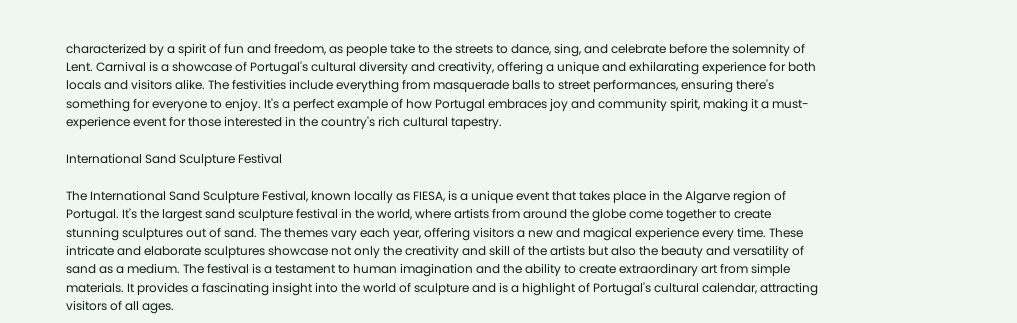characterized by a spirit of fun and freedom, as people take to the streets to dance, sing, and celebrate before the solemnity of Lent. Carnival is a showcase of Portugal's cultural diversity and creativity, offering a unique and exhilarating experience for both locals and visitors alike. The festivities include everything from masquerade balls to street performances, ensuring there's something for everyone to enjoy. It's a perfect example of how Portugal embraces joy and community spirit, making it a must-experience event for those interested in the country's rich cultural tapestry.

International Sand Sculpture Festival

The International Sand Sculpture Festival, known locally as FIESA, is a unique event that takes place in the Algarve region of Portugal. It's the largest sand sculpture festival in the world, where artists from around the globe come together to create stunning sculptures out of sand. The themes vary each year, offering visitors a new and magical experience every time. These intricate and elaborate sculptures showcase not only the creativity and skill of the artists but also the beauty and versatility of sand as a medium. The festival is a testament to human imagination and the ability to create extraordinary art from simple materials. It provides a fascinating insight into the world of sculpture and is a highlight of Portugal's cultural calendar, attracting visitors of all ages.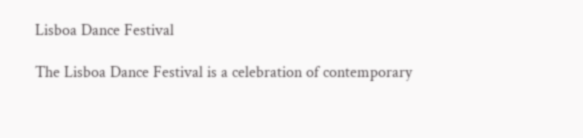Lisboa Dance Festival

The Lisboa Dance Festival is a celebration of contemporary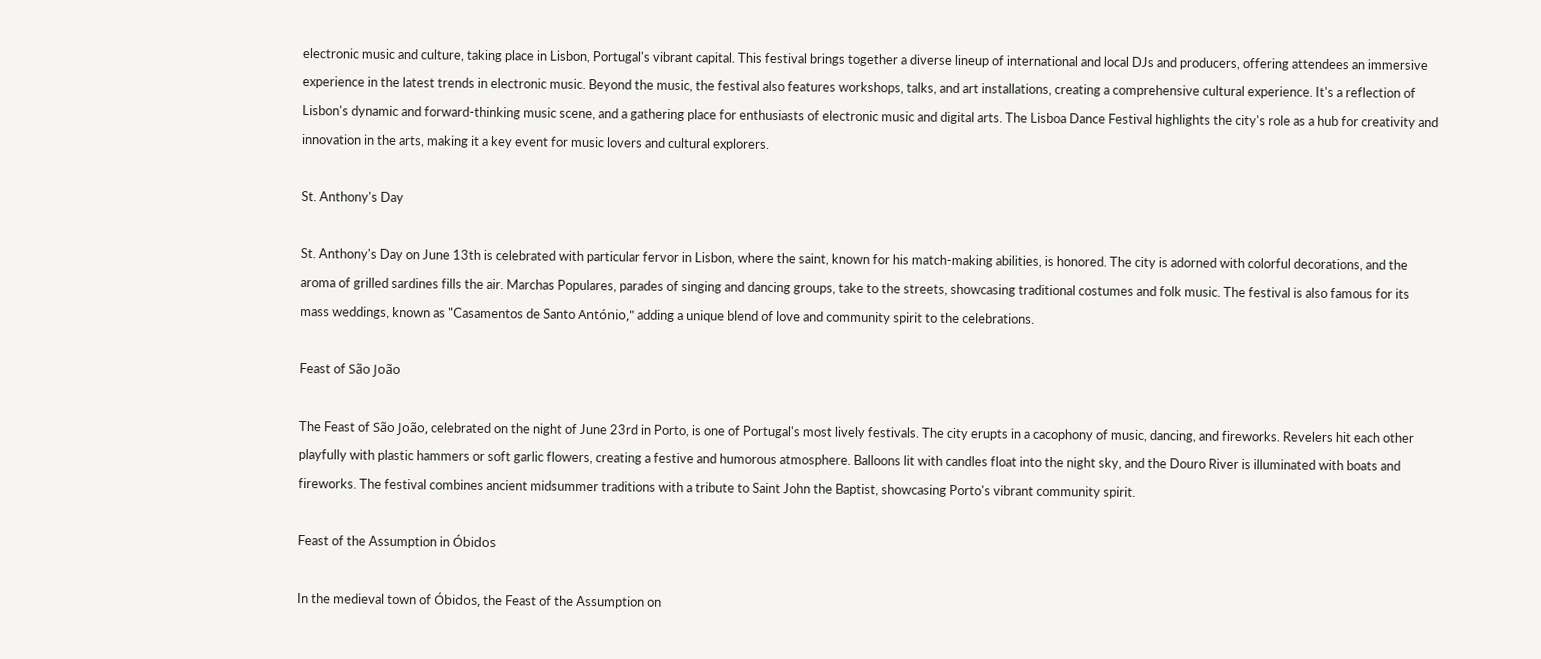electronic music and culture, taking place in Lisbon, Portugal's vibrant capital. This festival brings together a diverse lineup of international and local DJs and producers, offering attendees an immersive experience in the latest trends in electronic music. Beyond the music, the festival also features workshops, talks, and art installations, creating a comprehensive cultural experience. It's a reflection of Lisbon's dynamic and forward-thinking music scene, and a gathering place for enthusiasts of electronic music and digital arts. The Lisboa Dance Festival highlights the city's role as a hub for creativity and innovation in the arts, making it a key event for music lovers and cultural explorers.

St. Anthony's Day

St. Anthony's Day on June 13th is celebrated with particular fervor in Lisbon, where the saint, known for his match-making abilities, is honored. The city is adorned with colorful decorations, and the aroma of grilled sardines fills the air. Marchas Populares, parades of singing and dancing groups, take to the streets, showcasing traditional costumes and folk music. The festival is also famous for its mass weddings, known as "Casamentos de Santo António," adding a unique blend of love and community spirit to the celebrations.

Feast of São João

The Feast of São João, celebrated on the night of June 23rd in Porto, is one of Portugal's most lively festivals. The city erupts in a cacophony of music, dancing, and fireworks. Revelers hit each other playfully with plastic hammers or soft garlic flowers, creating a festive and humorous atmosphere. Balloons lit with candles float into the night sky, and the Douro River is illuminated with boats and fireworks. The festival combines ancient midsummer traditions with a tribute to Saint John the Baptist, showcasing Porto's vibrant community spirit.

Feast of the Assumption in Óbidos

In the medieval town of Óbidos, the Feast of the Assumption on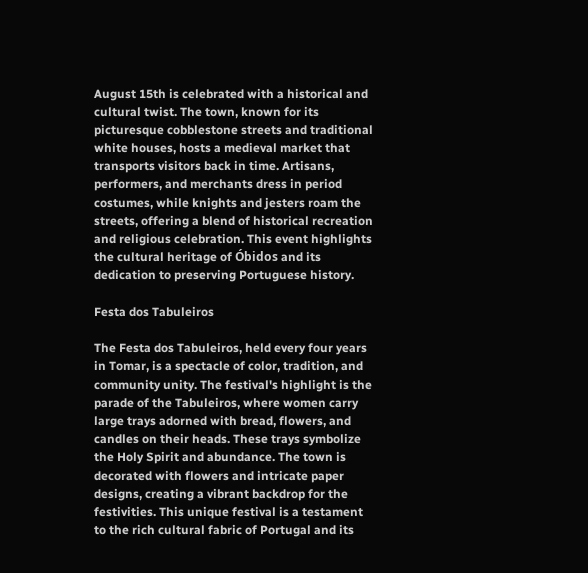August 15th is celebrated with a historical and cultural twist. The town, known for its picturesque cobblestone streets and traditional white houses, hosts a medieval market that transports visitors back in time. Artisans, performers, and merchants dress in period costumes, while knights and jesters roam the streets, offering a blend of historical recreation and religious celebration. This event highlights the cultural heritage of Óbidos and its dedication to preserving Portuguese history.

Festa dos Tabuleiros

The Festa dos Tabuleiros, held every four years in Tomar, is a spectacle of color, tradition, and community unity. The festival's highlight is the parade of the Tabuleiros, where women carry large trays adorned with bread, flowers, and candles on their heads. These trays symbolize the Holy Spirit and abundance. The town is decorated with flowers and intricate paper designs, creating a vibrant backdrop for the festivities. This unique festival is a testament to the rich cultural fabric of Portugal and its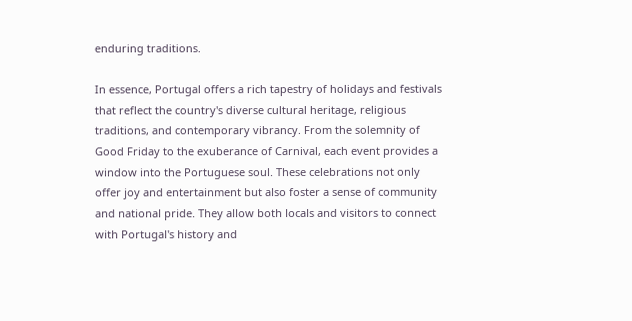enduring traditions.

In essence, Portugal offers a rich tapestry of holidays and festivals that reflect the country's diverse cultural heritage, religious traditions, and contemporary vibrancy. From the solemnity of Good Friday to the exuberance of Carnival, each event provides a window into the Portuguese soul. These celebrations not only offer joy and entertainment but also foster a sense of community and national pride. They allow both locals and visitors to connect with Portugal's history and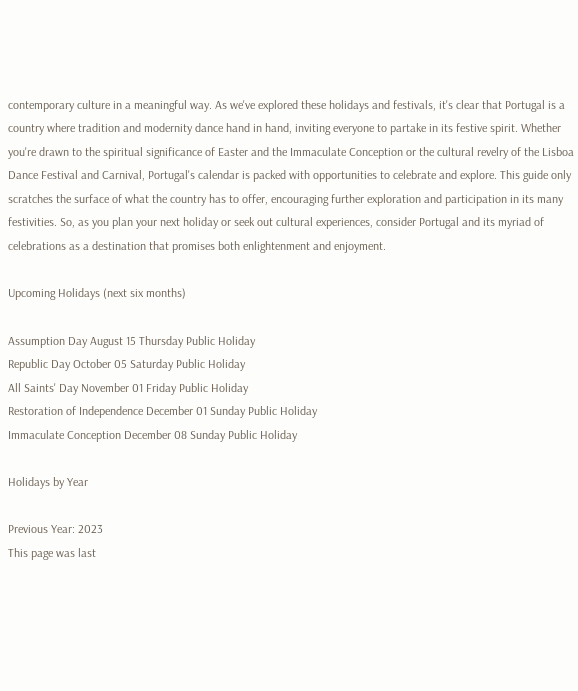contemporary culture in a meaningful way. As we've explored these holidays and festivals, it's clear that Portugal is a country where tradition and modernity dance hand in hand, inviting everyone to partake in its festive spirit. Whether you're drawn to the spiritual significance of Easter and the Immaculate Conception or the cultural revelry of the Lisboa Dance Festival and Carnival, Portugal's calendar is packed with opportunities to celebrate and explore. This guide only scratches the surface of what the country has to offer, encouraging further exploration and participation in its many festivities. So, as you plan your next holiday or seek out cultural experiences, consider Portugal and its myriad of celebrations as a destination that promises both enlightenment and enjoyment.

Upcoming Holidays (next six months)

Assumption Day August 15 Thursday Public Holiday
Republic Day October 05 Saturday Public Holiday
All Saints' Day November 01 Friday Public Holiday
Restoration of Independence December 01 Sunday Public Holiday
Immaculate Conception December 08 Sunday Public Holiday

Holidays by Year

Previous Year: 2023
This page was last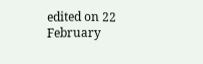edited on 22 February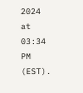2024 at 03:34 PM (EST).